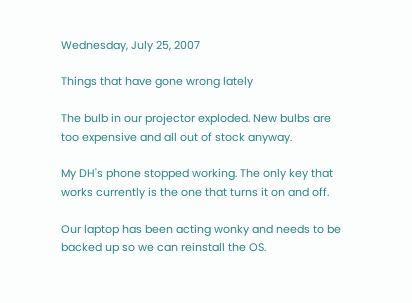Wednesday, July 25, 2007

Things that have gone wrong lately

The bulb in our projector exploded. New bulbs are too expensive and all out of stock anyway.

My DH's phone stopped working. The only key that works currently is the one that turns it on and off.

Our laptop has been acting wonky and needs to be backed up so we can reinstall the OS.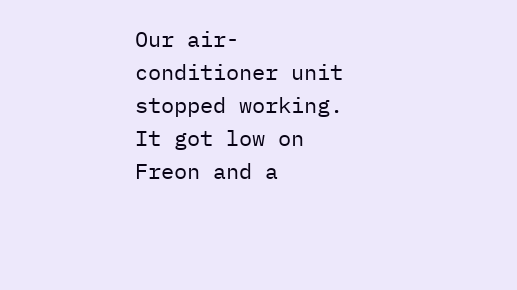Our air-conditioner unit stopped working. It got low on Freon and a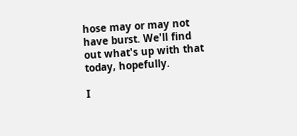hose may or may not have burst. We'll find out what's up with that today, hopefully.

I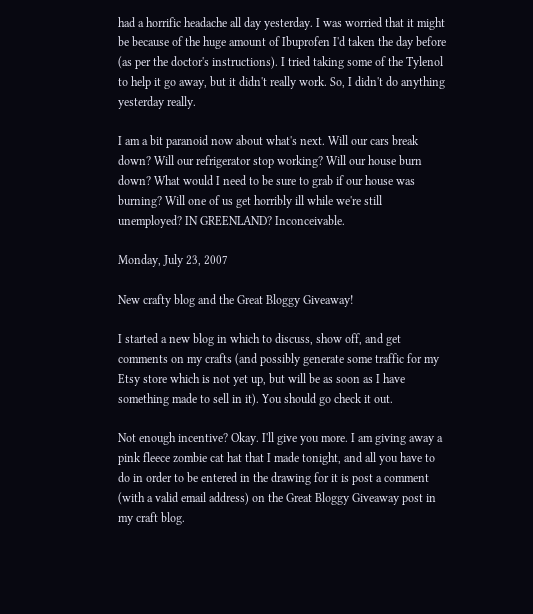had a horrific headache all day yesterday. I was worried that it might be because of the huge amount of Ibuprofen I'd taken the day before (as per the doctor's instructions). I tried taking some of the Tylenol to help it go away, but it didn't really work. So, I didn't do anything yesterday really.

I am a bit paranoid now about what's next. Will our cars break down? Will our refrigerator stop working? Will our house burn down? What would I need to be sure to grab if our house was burning? Will one of us get horribly ill while we're still unemployed? IN GREENLAND? Inconceivable.

Monday, July 23, 2007

New crafty blog and the Great Bloggy Giveaway!

I started a new blog in which to discuss, show off, and get comments on my crafts (and possibly generate some traffic for my Etsy store which is not yet up, but will be as soon as I have something made to sell in it). You should go check it out.

Not enough incentive? Okay. I'll give you more. I am giving away a pink fleece zombie cat hat that I made tonight, and all you have to do in order to be entered in the drawing for it is post a comment (with a valid email address) on the Great Bloggy Giveaway post in my craft blog.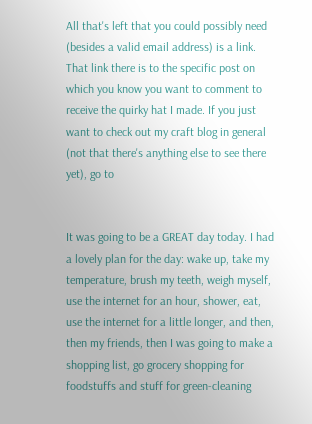All that's left that you could possibly need (besides a valid email address) is a link. That link there is to the specific post on which you know you want to comment to receive the quirky hat I made. If you just want to check out my craft blog in general (not that there's anything else to see there yet), go to


It was going to be a GREAT day today. I had a lovely plan for the day: wake up, take my temperature, brush my teeth, weigh myself, use the internet for an hour, shower, eat, use the internet for a little longer, and then, then my friends, then I was going to make a shopping list, go grocery shopping for foodstuffs and stuff for green-cleaning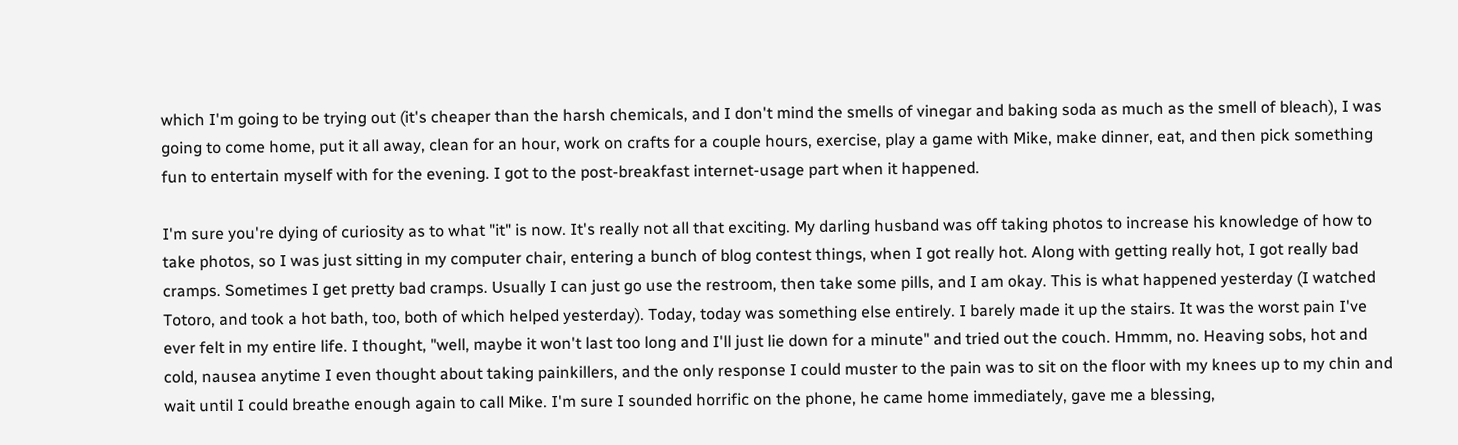which I'm going to be trying out (it's cheaper than the harsh chemicals, and I don't mind the smells of vinegar and baking soda as much as the smell of bleach), I was going to come home, put it all away, clean for an hour, work on crafts for a couple hours, exercise, play a game with Mike, make dinner, eat, and then pick something fun to entertain myself with for the evening. I got to the post-breakfast internet-usage part when it happened.

I'm sure you're dying of curiosity as to what "it" is now. It's really not all that exciting. My darling husband was off taking photos to increase his knowledge of how to take photos, so I was just sitting in my computer chair, entering a bunch of blog contest things, when I got really hot. Along with getting really hot, I got really bad cramps. Sometimes I get pretty bad cramps. Usually I can just go use the restroom, then take some pills, and I am okay. This is what happened yesterday (I watched Totoro, and took a hot bath, too, both of which helped yesterday). Today, today was something else entirely. I barely made it up the stairs. It was the worst pain I've ever felt in my entire life. I thought, "well, maybe it won't last too long and I'll just lie down for a minute" and tried out the couch. Hmmm, no. Heaving sobs, hot and cold, nausea anytime I even thought about taking painkillers, and the only response I could muster to the pain was to sit on the floor with my knees up to my chin and wait until I could breathe enough again to call Mike. I'm sure I sounded horrific on the phone, he came home immediately, gave me a blessing,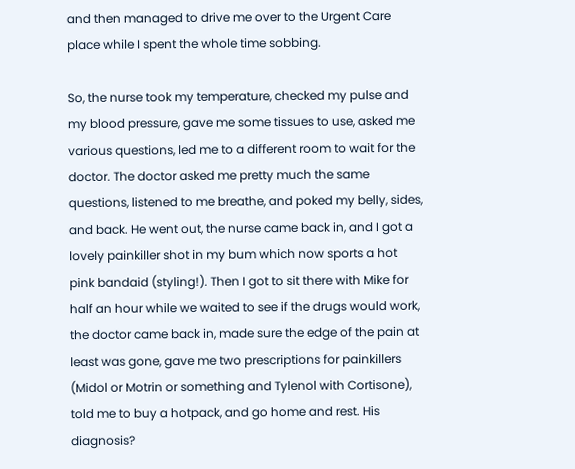and then managed to drive me over to the Urgent Care place while I spent the whole time sobbing.

So, the nurse took my temperature, checked my pulse and my blood pressure, gave me some tissues to use, asked me various questions, led me to a different room to wait for the doctor. The doctor asked me pretty much the same questions, listened to me breathe, and poked my belly, sides, and back. He went out, the nurse came back in, and I got a lovely painkiller shot in my bum which now sports a hot pink bandaid (styling!). Then I got to sit there with Mike for half an hour while we waited to see if the drugs would work, the doctor came back in, made sure the edge of the pain at least was gone, gave me two prescriptions for painkillers (Midol or Motrin or something and Tylenol with Cortisone), told me to buy a hotpack, and go home and rest. His diagnosis?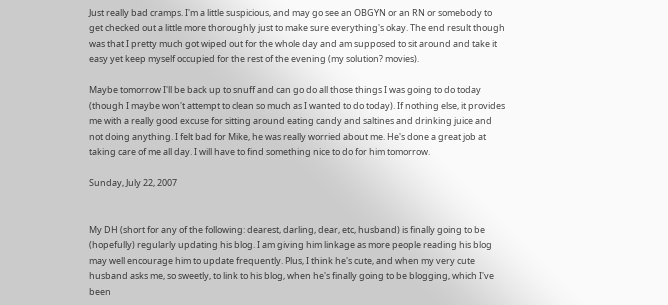Just really bad cramps. I'm a little suspicious, and may go see an OBGYN or an RN or somebody to get checked out a little more thoroughly just to make sure everything's okay. The end result though was that I pretty much got wiped out for the whole day and am supposed to sit around and take it easy yet keep myself occupied for the rest of the evening (my solution? movies).

Maybe tomorrow I'll be back up to snuff and can go do all those things I was going to do today (though I maybe won't attempt to clean so much as I wanted to do today). If nothing else, it provides me with a really good excuse for sitting around eating candy and saltines and drinking juice and not doing anything. I felt bad for Mike, he was really worried about me. He's done a great job at taking care of me all day. I will have to find something nice to do for him tomorrow.

Sunday, July 22, 2007


My DH (short for any of the following: dearest, darling, dear, etc, husband) is finally going to be (hopefully) regularly updating his blog. I am giving him linkage as more people reading his blog may well encourage him to update frequently. Plus, I think he's cute, and when my very cute husband asks me, so sweetly, to link to his blog, when he's finally going to be blogging, which I've been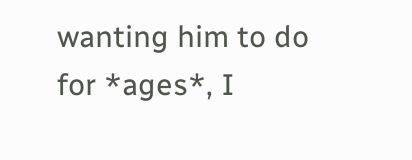wanting him to do for *ages*, I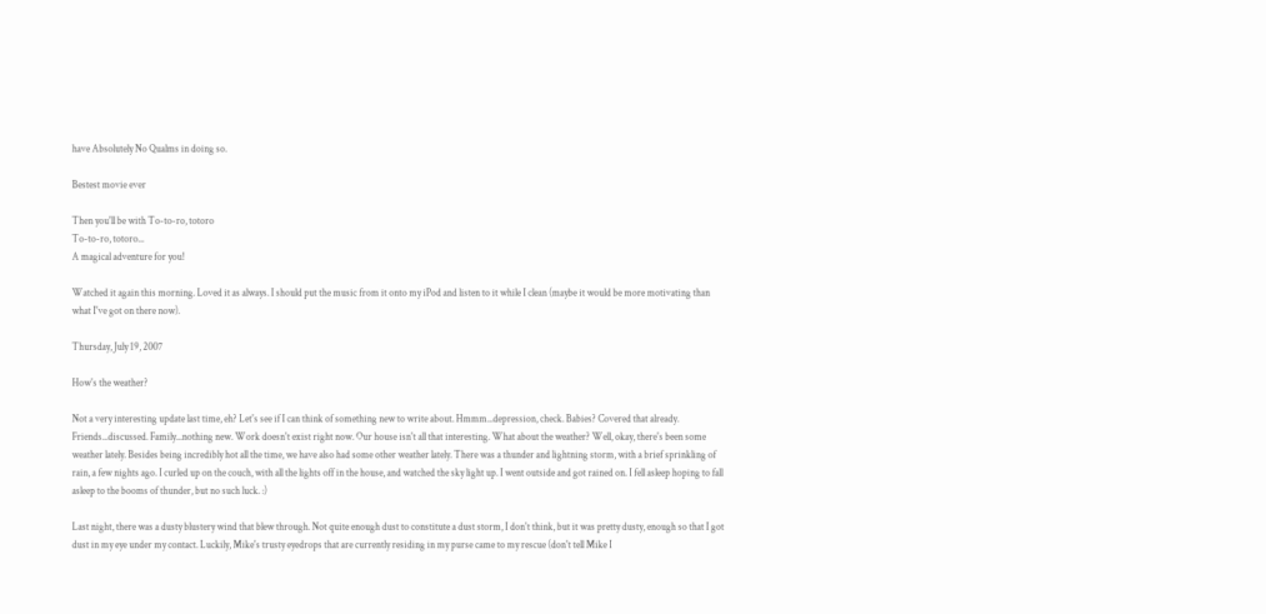have Absolutely No Qualms in doing so.

Bestest movie ever

Then you'll be with To-to-ro, totoro
To-to-ro, totoro...
A magical adventure for you!

Watched it again this morning. Loved it as always. I should put the music from it onto my iPod and listen to it while I clean (maybe it would be more motivating than what I've got on there now).

Thursday, July 19, 2007

How's the weather?

Not a very interesting update last time, eh? Let's see if I can think of something new to write about. Hmmm...depression, check. Babies? Covered that already. Friends...discussed. Family...nothing new. Work doesn't exist right now. Our house isn't all that interesting. What about the weather? Well, okay, there's been some weather lately. Besides being incredibly hot all the time, we have also had some other weather lately. There was a thunder and lightning storm, with a brief sprinkling of rain, a few nights ago. I curled up on the couch, with all the lights off in the house, and watched the sky light up. I went outside and got rained on. I fell asleep hoping to fall asleep to the booms of thunder, but no such luck. :)

Last night, there was a dusty blustery wind that blew through. Not quite enough dust to constitute a dust storm, I don't think, but it was pretty dusty, enough so that I got dust in my eye under my contact. Luckily, Mike's trusty eyedrops that are currently residing in my purse came to my rescue (don't tell Mike I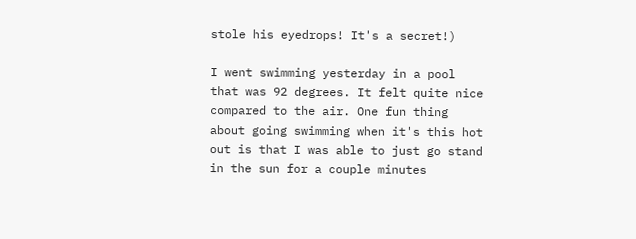stole his eyedrops! It's a secret!)

I went swimming yesterday in a pool that was 92 degrees. It felt quite nice compared to the air. One fun thing about going swimming when it's this hot out is that I was able to just go stand in the sun for a couple minutes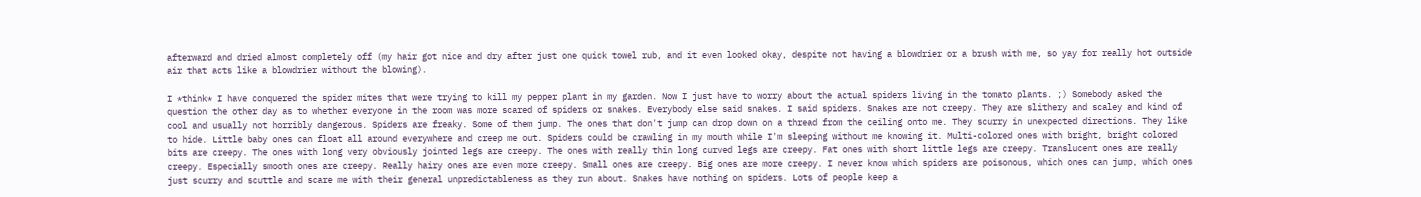afterward and dried almost completely off (my hair got nice and dry after just one quick towel rub, and it even looked okay, despite not having a blowdrier or a brush with me, so yay for really hot outside air that acts like a blowdrier without the blowing).

I *think* I have conquered the spider mites that were trying to kill my pepper plant in my garden. Now I just have to worry about the actual spiders living in the tomato plants. ;) Somebody asked the question the other day as to whether everyone in the room was more scared of spiders or snakes. Everybody else said snakes. I said spiders. Snakes are not creepy. They are slithery and scaley and kind of cool and usually not horribly dangerous. Spiders are freaky. Some of them jump. The ones that don't jump can drop down on a thread from the ceiling onto me. They scurry in unexpected directions. They like to hide. Little baby ones can float all around everywhere and creep me out. Spiders could be crawling in my mouth while I'm sleeping without me knowing it. Multi-colored ones with bright, bright colored bits are creepy. The ones with long very obviously jointed legs are creepy. The ones with really thin long curved legs are creepy. Fat ones with short little legs are creepy. Translucent ones are really creepy. Especially smooth ones are creepy. Really hairy ones are even more creepy. Small ones are creepy. Big ones are more creepy. I never know which spiders are poisonous, which ones can jump, which ones just scurry and scuttle and scare me with their general unpredictableness as they run about. Snakes have nothing on spiders. Lots of people keep a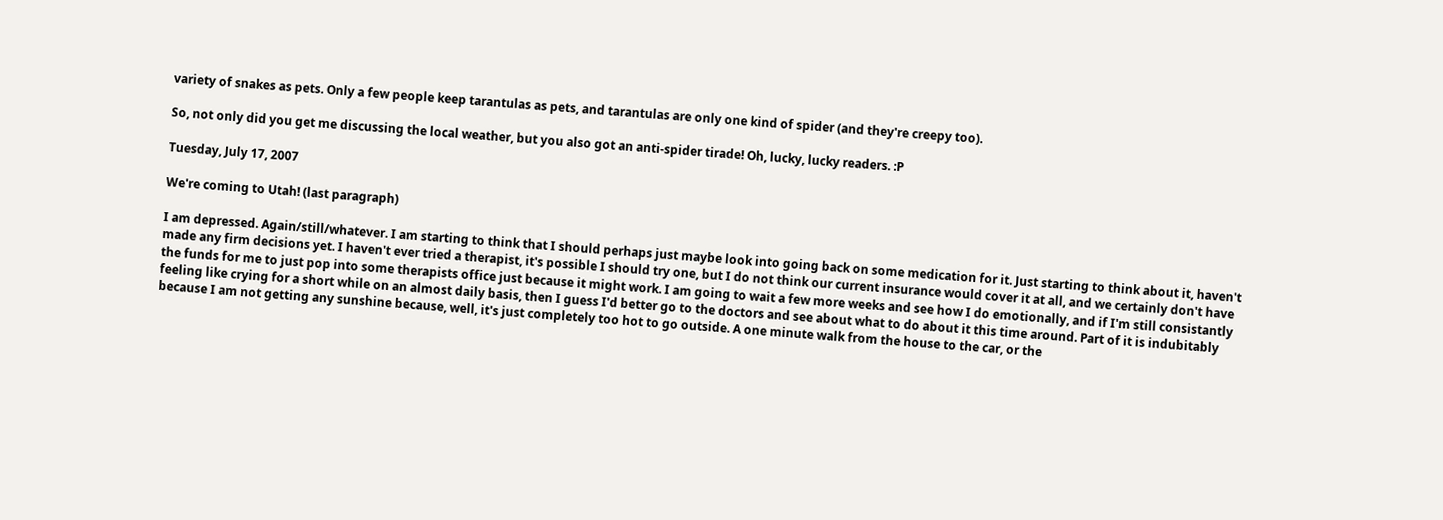variety of snakes as pets. Only a few people keep tarantulas as pets, and tarantulas are only one kind of spider (and they're creepy too).

So, not only did you get me discussing the local weather, but you also got an anti-spider tirade! Oh, lucky, lucky readers. :P

Tuesday, July 17, 2007

We're coming to Utah! (last paragraph)

I am depressed. Again/still/whatever. I am starting to think that I should perhaps just maybe look into going back on some medication for it. Just starting to think about it, haven't made any firm decisions yet. I haven't ever tried a therapist, it's possible I should try one, but I do not think our current insurance would cover it at all, and we certainly don't have the funds for me to just pop into some therapists office just because it might work. I am going to wait a few more weeks and see how I do emotionally, and if I'm still consistantly feeling like crying for a short while on an almost daily basis, then I guess I'd better go to the doctors and see about what to do about it this time around. Part of it is indubitably because I am not getting any sunshine because, well, it's just completely too hot to go outside. A one minute walk from the house to the car, or the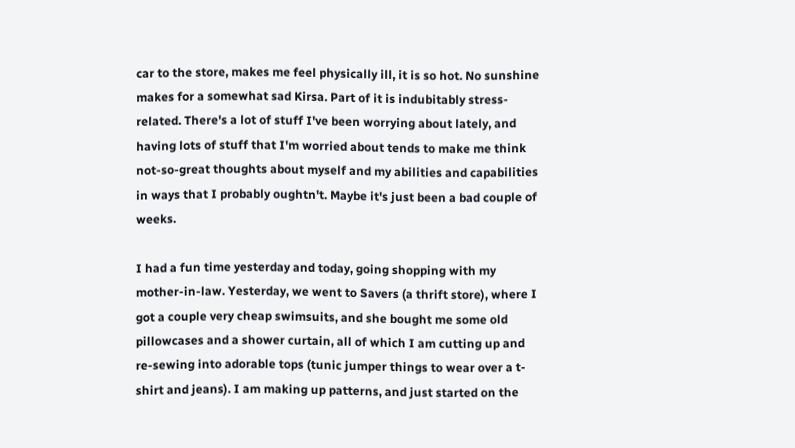car to the store, makes me feel physically ill, it is so hot. No sunshine makes for a somewhat sad Kirsa. Part of it is indubitably stress-related. There's a lot of stuff I've been worrying about lately, and having lots of stuff that I'm worried about tends to make me think not-so-great thoughts about myself and my abilities and capabilities in ways that I probably oughtn't. Maybe it's just been a bad couple of weeks.

I had a fun time yesterday and today, going shopping with my mother-in-law. Yesterday, we went to Savers (a thrift store), where I got a couple very cheap swimsuits, and she bought me some old pillowcases and a shower curtain, all of which I am cutting up and re-sewing into adorable tops (tunic jumper things to wear over a t-shirt and jeans). I am making up patterns, and just started on the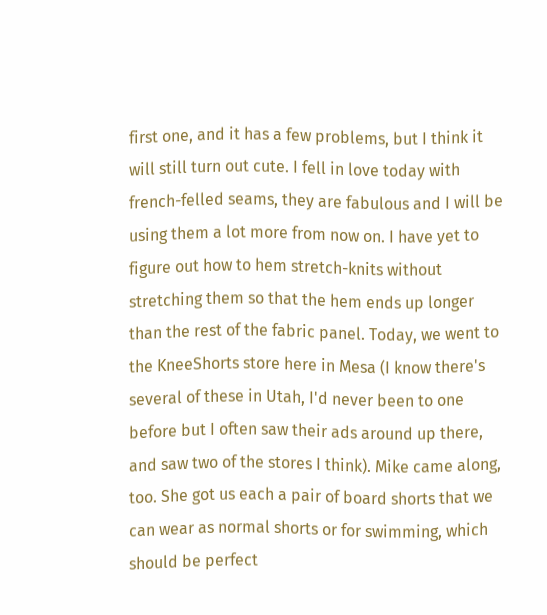first one, and it has a few problems, but I think it will still turn out cute. I fell in love today with french-felled seams, they are fabulous and I will be using them a lot more from now on. I have yet to figure out how to hem stretch-knits without stretching them so that the hem ends up longer than the rest of the fabric panel. Today, we went to the KneeShorts store here in Mesa (I know there's several of these in Utah, I'd never been to one before but I often saw their ads around up there, and saw two of the stores I think). Mike came along, too. She got us each a pair of board shorts that we can wear as normal shorts or for swimming, which should be perfect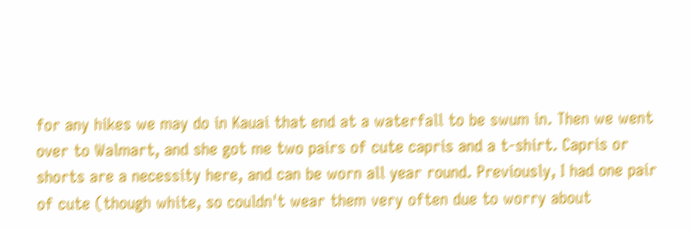for any hikes we may do in Kauai that end at a waterfall to be swum in. Then we went over to Walmart, and she got me two pairs of cute capris and a t-shirt. Capris or shorts are a necessity here, and can be worn all year round. Previously, I had one pair of cute (though white, so couldn't wear them very often due to worry about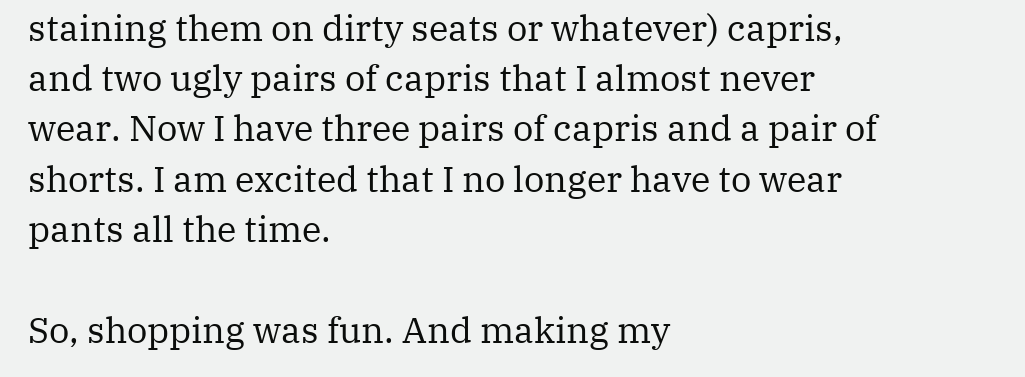staining them on dirty seats or whatever) capris, and two ugly pairs of capris that I almost never wear. Now I have three pairs of capris and a pair of shorts. I am excited that I no longer have to wear pants all the time.

So, shopping was fun. And making my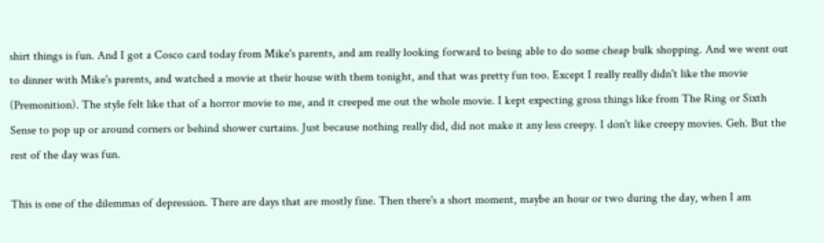shirt things is fun. And I got a Cosco card today from Mike's parents, and am really looking forward to being able to do some cheap bulk shopping. And we went out to dinner with Mike's parents, and watched a movie at their house with them tonight, and that was pretty fun too. Except I really really didn't like the movie (Premonition). The style felt like that of a horror movie to me, and it creeped me out the whole movie. I kept expecting gross things like from The Ring or Sixth Sense to pop up or around corners or behind shower curtains. Just because nothing really did, did not make it any less creepy. I don't like creepy movies. Geh. But the rest of the day was fun.

This is one of the dilemmas of depression. There are days that are mostly fine. Then there's a short moment, maybe an hour or two during the day, when I am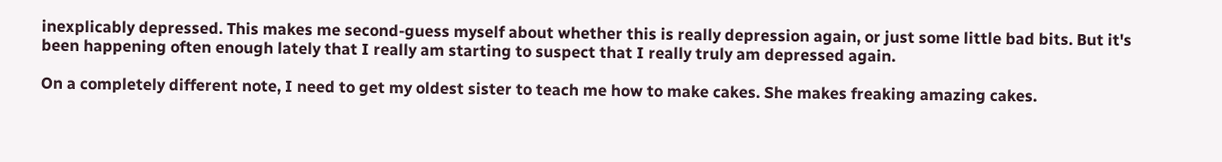inexplicably depressed. This makes me second-guess myself about whether this is really depression again, or just some little bad bits. But it's been happening often enough lately that I really am starting to suspect that I really truly am depressed again.

On a completely different note, I need to get my oldest sister to teach me how to make cakes. She makes freaking amazing cakes.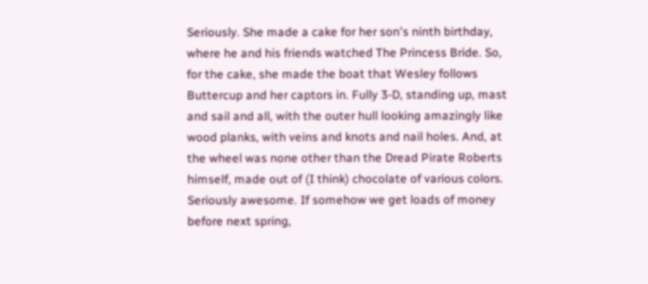Seriously. She made a cake for her son's ninth birthday, where he and his friends watched The Princess Bride. So, for the cake, she made the boat that Wesley follows Buttercup and her captors in. Fully 3-D, standing up, mast and sail and all, with the outer hull looking amazingly like wood planks, with veins and knots and nail holes. And, at the wheel was none other than the Dread Pirate Roberts himself, made out of (I think) chocolate of various colors. Seriously awesome. If somehow we get loads of money before next spring,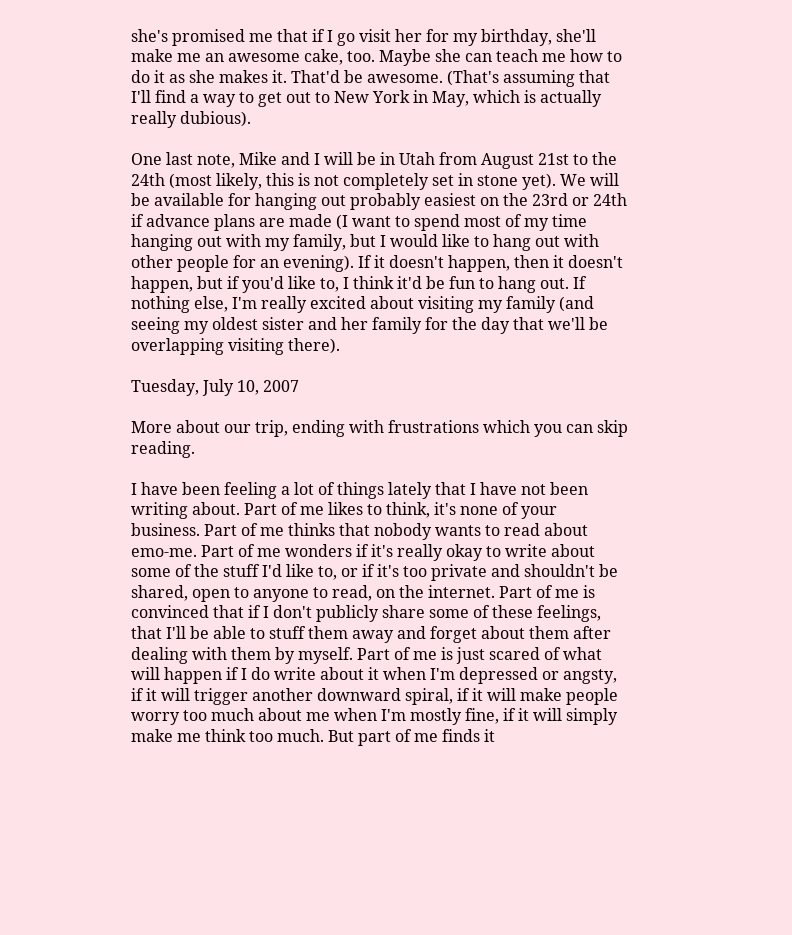she's promised me that if I go visit her for my birthday, she'll make me an awesome cake, too. Maybe she can teach me how to do it as she makes it. That'd be awesome. (That's assuming that I'll find a way to get out to New York in May, which is actually really dubious).

One last note, Mike and I will be in Utah from August 21st to the 24th (most likely, this is not completely set in stone yet). We will be available for hanging out probably easiest on the 23rd or 24th if advance plans are made (I want to spend most of my time hanging out with my family, but I would like to hang out with other people for an evening). If it doesn't happen, then it doesn't happen, but if you'd like to, I think it'd be fun to hang out. If nothing else, I'm really excited about visiting my family (and seeing my oldest sister and her family for the day that we'll be overlapping visiting there).

Tuesday, July 10, 2007

More about our trip, ending with frustrations which you can skip reading.

I have been feeling a lot of things lately that I have not been writing about. Part of me likes to think, it's none of your business. Part of me thinks that nobody wants to read about emo-me. Part of me wonders if it's really okay to write about some of the stuff I'd like to, or if it's too private and shouldn't be shared, open to anyone to read, on the internet. Part of me is convinced that if I don't publicly share some of these feelings, that I'll be able to stuff them away and forget about them after dealing with them by myself. Part of me is just scared of what will happen if I do write about it when I'm depressed or angsty, if it will trigger another downward spiral, if it will make people worry too much about me when I'm mostly fine, if it will simply make me think too much. But part of me finds it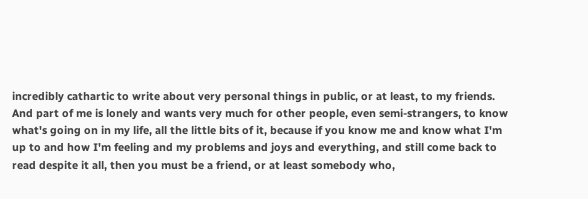incredibly cathartic to write about very personal things in public, or at least, to my friends. And part of me is lonely and wants very much for other people, even semi-strangers, to know what's going on in my life, all the little bits of it, because if you know me and know what I'm up to and how I'm feeling and my problems and joys and everything, and still come back to read despite it all, then you must be a friend, or at least somebody who,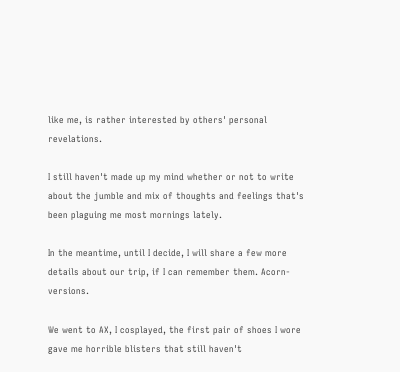like me, is rather interested by others' personal revelations.

I still haven't made up my mind whether or not to write about the jumble and mix of thoughts and feelings that's been plaguing me most mornings lately.

In the meantime, until I decide, I will share a few more details about our trip, if I can remember them. Acorn-versions.

We went to AX, I cosplayed, the first pair of shoes I wore gave me horrible blisters that still haven't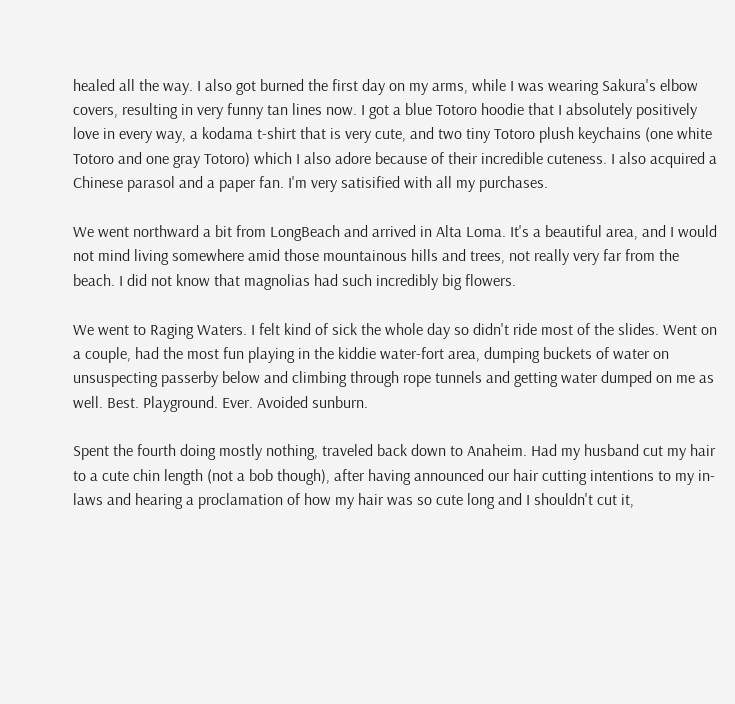healed all the way. I also got burned the first day on my arms, while I was wearing Sakura's elbow covers, resulting in very funny tan lines now. I got a blue Totoro hoodie that I absolutely positively love in every way, a kodama t-shirt that is very cute, and two tiny Totoro plush keychains (one white Totoro and one gray Totoro) which I also adore because of their incredible cuteness. I also acquired a Chinese parasol and a paper fan. I'm very satisified with all my purchases.

We went northward a bit from LongBeach and arrived in Alta Loma. It's a beautiful area, and I would not mind living somewhere amid those mountainous hills and trees, not really very far from the beach. I did not know that magnolias had such incredibly big flowers.

We went to Raging Waters. I felt kind of sick the whole day so didn't ride most of the slides. Went on a couple, had the most fun playing in the kiddie water-fort area, dumping buckets of water on unsuspecting passerby below and climbing through rope tunnels and getting water dumped on me as well. Best. Playground. Ever. Avoided sunburn.

Spent the fourth doing mostly nothing, traveled back down to Anaheim. Had my husband cut my hair to a cute chin length (not a bob though), after having announced our hair cutting intentions to my in-laws and hearing a proclamation of how my hair was so cute long and I shouldn't cut it,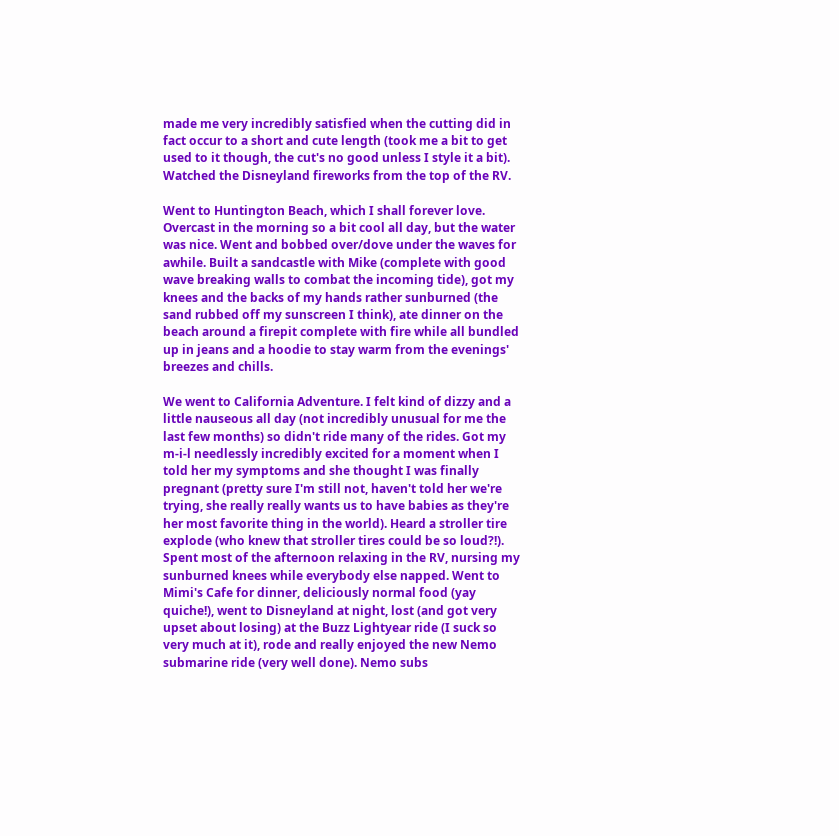made me very incredibly satisfied when the cutting did in fact occur to a short and cute length (took me a bit to get used to it though, the cut's no good unless I style it a bit). Watched the Disneyland fireworks from the top of the RV.

Went to Huntington Beach, which I shall forever love. Overcast in the morning so a bit cool all day, but the water was nice. Went and bobbed over/dove under the waves for awhile. Built a sandcastle with Mike (complete with good wave breaking walls to combat the incoming tide), got my knees and the backs of my hands rather sunburned (the sand rubbed off my sunscreen I think), ate dinner on the beach around a firepit complete with fire while all bundled up in jeans and a hoodie to stay warm from the evenings' breezes and chills.

We went to California Adventure. I felt kind of dizzy and a little nauseous all day (not incredibly unusual for me the last few months) so didn't ride many of the rides. Got my m-i-l needlessly incredibly excited for a moment when I told her my symptoms and she thought I was finally pregnant (pretty sure I'm still not, haven't told her we're trying, she really really wants us to have babies as they're her most favorite thing in the world). Heard a stroller tire explode (who knew that stroller tires could be so loud?!). Spent most of the afternoon relaxing in the RV, nursing my sunburned knees while everybody else napped. Went to Mimi's Cafe for dinner, deliciously normal food (yay quiche!), went to Disneyland at night, lost (and got very upset about losing) at the Buzz Lightyear ride (I suck so very much at it), rode and really enjoyed the new Nemo submarine ride (very well done). Nemo subs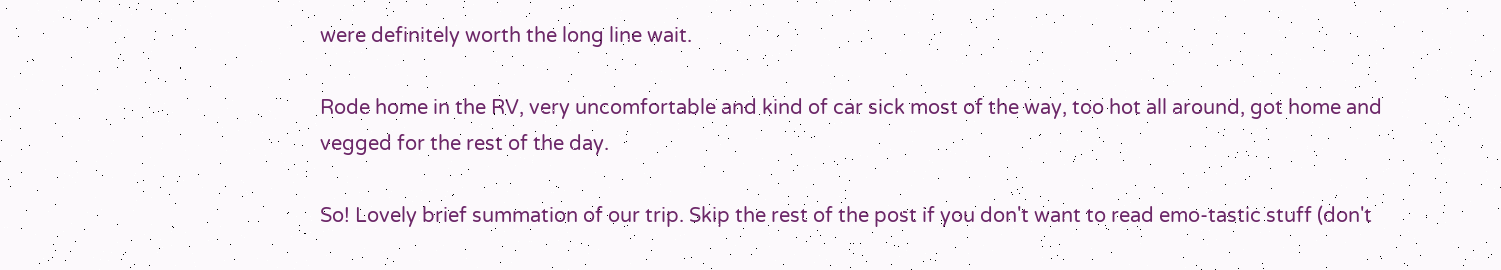were definitely worth the long line wait.

Rode home in the RV, very uncomfortable and kind of car sick most of the way, too hot all around, got home and vegged for the rest of the day.

So! Lovely brief summation of our trip. Skip the rest of the post if you don't want to read emo-tastic stuff (don't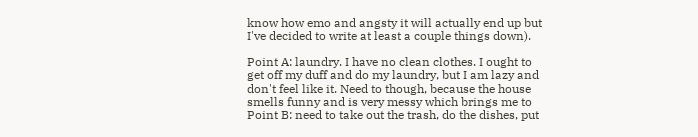know how emo and angsty it will actually end up but I've decided to write at least a couple things down).

Point A: laundry. I have no clean clothes. I ought to get off my duff and do my laundry, but I am lazy and don't feel like it. Need to though, because the house smells funny and is very messy which brings me to Point B: need to take out the trash, do the dishes, put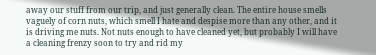away our stuff from our trip, and just generally clean. The entire house smells vaguely of corn nuts, which smell I hate and despise more than any other, and it is driving me nuts. Not nuts enough to have cleaned yet, but probably I will have a cleaning frenzy soon to try and rid my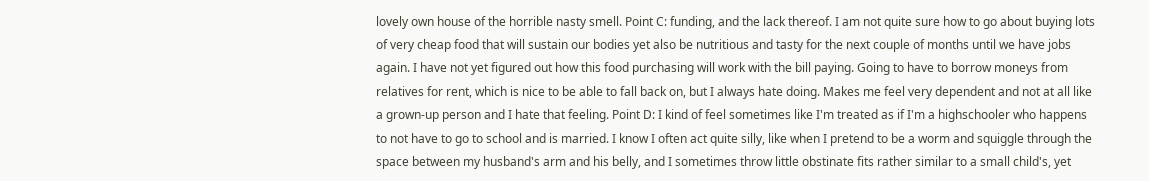lovely own house of the horrible nasty smell. Point C: funding, and the lack thereof. I am not quite sure how to go about buying lots of very cheap food that will sustain our bodies yet also be nutritious and tasty for the next couple of months until we have jobs again. I have not yet figured out how this food purchasing will work with the bill paying. Going to have to borrow moneys from relatives for rent, which is nice to be able to fall back on, but I always hate doing. Makes me feel very dependent and not at all like a grown-up person and I hate that feeling. Point D: I kind of feel sometimes like I'm treated as if I'm a highschooler who happens to not have to go to school and is married. I know I often act quite silly, like when I pretend to be a worm and squiggle through the space between my husband's arm and his belly, and I sometimes throw little obstinate fits rather similar to a small child's, yet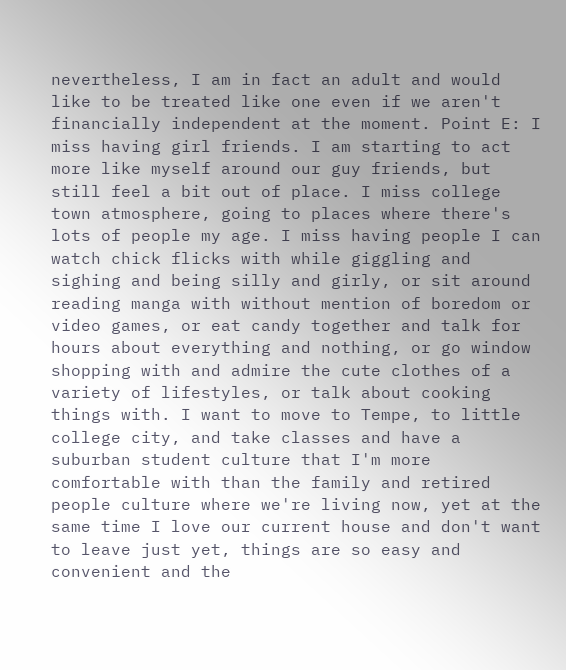nevertheless, I am in fact an adult and would like to be treated like one even if we aren't financially independent at the moment. Point E: I miss having girl friends. I am starting to act more like myself around our guy friends, but still feel a bit out of place. I miss college town atmosphere, going to places where there's lots of people my age. I miss having people I can watch chick flicks with while giggling and sighing and being silly and girly, or sit around reading manga with without mention of boredom or video games, or eat candy together and talk for hours about everything and nothing, or go window shopping with and admire the cute clothes of a variety of lifestyles, or talk about cooking things with. I want to move to Tempe, to little college city, and take classes and have a suburban student culture that I'm more comfortable with than the family and retired people culture where we're living now, yet at the same time I love our current house and don't want to leave just yet, things are so easy and convenient and the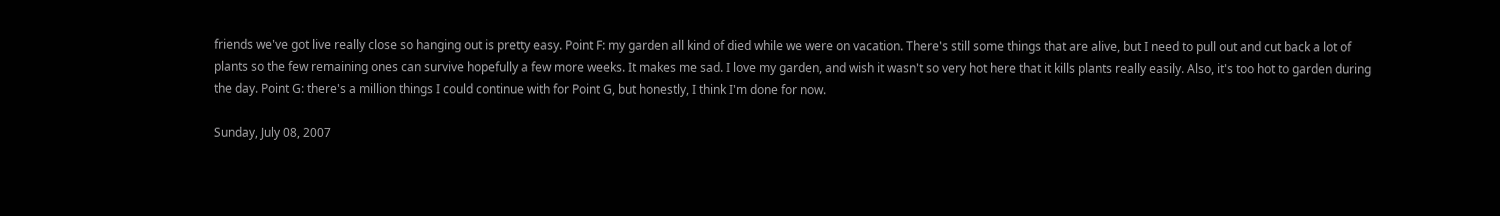friends we've got live really close so hanging out is pretty easy. Point F: my garden all kind of died while we were on vacation. There's still some things that are alive, but I need to pull out and cut back a lot of plants so the few remaining ones can survive hopefully a few more weeks. It makes me sad. I love my garden, and wish it wasn't so very hot here that it kills plants really easily. Also, it's too hot to garden during the day. Point G: there's a million things I could continue with for Point G, but honestly, I think I'm done for now.

Sunday, July 08, 2007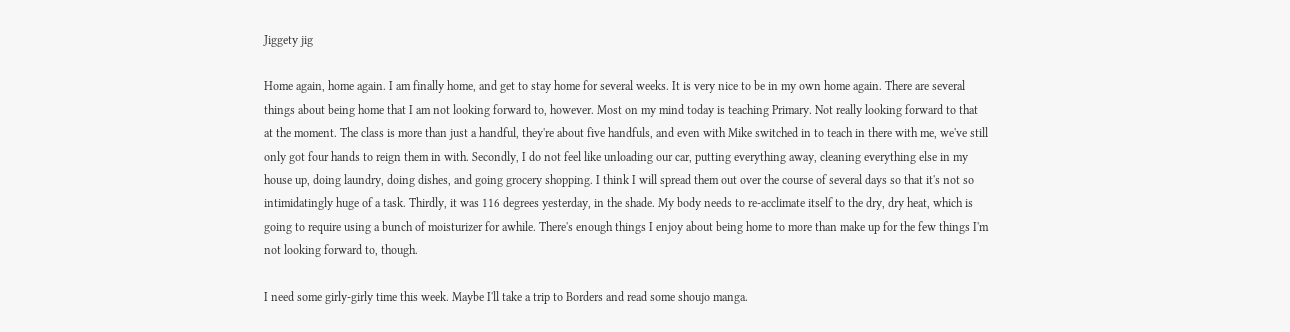Jiggety jig

Home again, home again. I am finally home, and get to stay home for several weeks. It is very nice to be in my own home again. There are several things about being home that I am not looking forward to, however. Most on my mind today is teaching Primary. Not really looking forward to that at the moment. The class is more than just a handful, they're about five handfuls, and even with Mike switched in to teach in there with me, we've still only got four hands to reign them in with. Secondly, I do not feel like unloading our car, putting everything away, cleaning everything else in my house up, doing laundry, doing dishes, and going grocery shopping. I think I will spread them out over the course of several days so that it's not so intimidatingly huge of a task. Thirdly, it was 116 degrees yesterday, in the shade. My body needs to re-acclimate itself to the dry, dry heat, which is going to require using a bunch of moisturizer for awhile. There's enough things I enjoy about being home to more than make up for the few things I'm not looking forward to, though.

I need some girly-girly time this week. Maybe I'll take a trip to Borders and read some shoujo manga.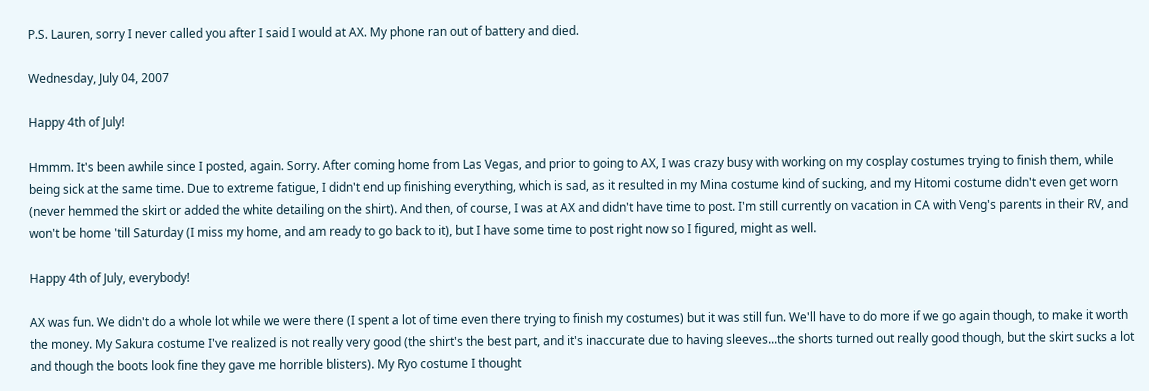P.S. Lauren, sorry I never called you after I said I would at AX. My phone ran out of battery and died.

Wednesday, July 04, 2007

Happy 4th of July!

Hmmm. It's been awhile since I posted, again. Sorry. After coming home from Las Vegas, and prior to going to AX, I was crazy busy with working on my cosplay costumes trying to finish them, while being sick at the same time. Due to extreme fatigue, I didn't end up finishing everything, which is sad, as it resulted in my Mina costume kind of sucking, and my Hitomi costume didn't even get worn (never hemmed the skirt or added the white detailing on the shirt). And then, of course, I was at AX and didn't have time to post. I'm still currently on vacation in CA with Veng's parents in their RV, and won't be home 'till Saturday (I miss my home, and am ready to go back to it), but I have some time to post right now so I figured, might as well.

Happy 4th of July, everybody!

AX was fun. We didn't do a whole lot while we were there (I spent a lot of time even there trying to finish my costumes) but it was still fun. We'll have to do more if we go again though, to make it worth the money. My Sakura costume I've realized is not really very good (the shirt's the best part, and it's inaccurate due to having sleeves...the shorts turned out really good though, but the skirt sucks a lot and though the boots look fine they gave me horrible blisters). My Ryo costume I thought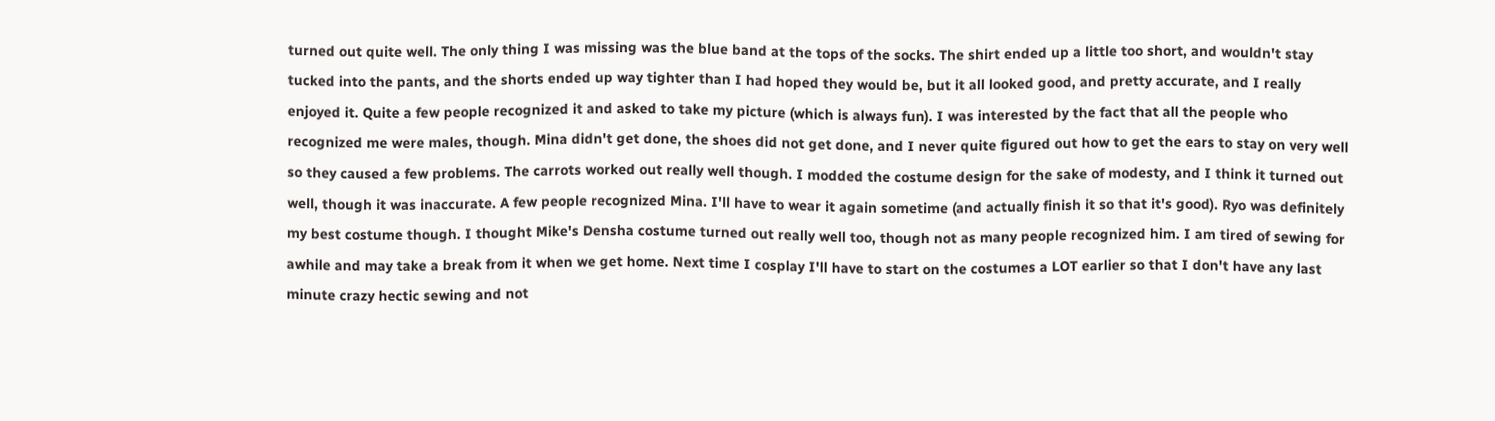turned out quite well. The only thing I was missing was the blue band at the tops of the socks. The shirt ended up a little too short, and wouldn't stay tucked into the pants, and the shorts ended up way tighter than I had hoped they would be, but it all looked good, and pretty accurate, and I really enjoyed it. Quite a few people recognized it and asked to take my picture (which is always fun). I was interested by the fact that all the people who recognized me were males, though. Mina didn't get done, the shoes did not get done, and I never quite figured out how to get the ears to stay on very well so they caused a few problems. The carrots worked out really well though. I modded the costume design for the sake of modesty, and I think it turned out well, though it was inaccurate. A few people recognized Mina. I'll have to wear it again sometime (and actually finish it so that it's good). Ryo was definitely my best costume though. I thought Mike's Densha costume turned out really well too, though not as many people recognized him. I am tired of sewing for awhile and may take a break from it when we get home. Next time I cosplay I'll have to start on the costumes a LOT earlier so that I don't have any last minute crazy hectic sewing and not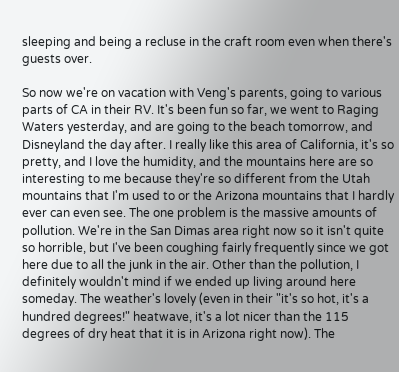sleeping and being a recluse in the craft room even when there's guests over.

So now we're on vacation with Veng's parents, going to various parts of CA in their RV. It's been fun so far, we went to Raging Waters yesterday, and are going to the beach tomorrow, and Disneyland the day after. I really like this area of California, it's so pretty, and I love the humidity, and the mountains here are so interesting to me because they're so different from the Utah mountains that I'm used to or the Arizona mountains that I hardly ever can even see. The one problem is the massive amounts of pollution. We're in the San Dimas area right now so it isn't quite so horrible, but I've been coughing fairly frequently since we got here due to all the junk in the air. Other than the pollution, I definitely wouldn't mind if we ended up living around here someday. The weather's lovely (even in their "it's so hot, it's a hundred degrees!" heatwave, it's a lot nicer than the 115 degrees of dry heat that it is in Arizona right now). The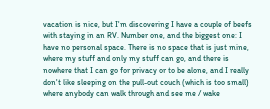vacation is nice, but I'm discovering I have a couple of beefs with staying in an RV. Number one, and the biggest one: I have no personal space. There is no space that is just mine, where my stuff and only my stuff can go, and there is nowhere that I can go for privacy or to be alone, and I really don't like sleeping on the pull-out couch (which is too small) where anybody can walk through and see me / wake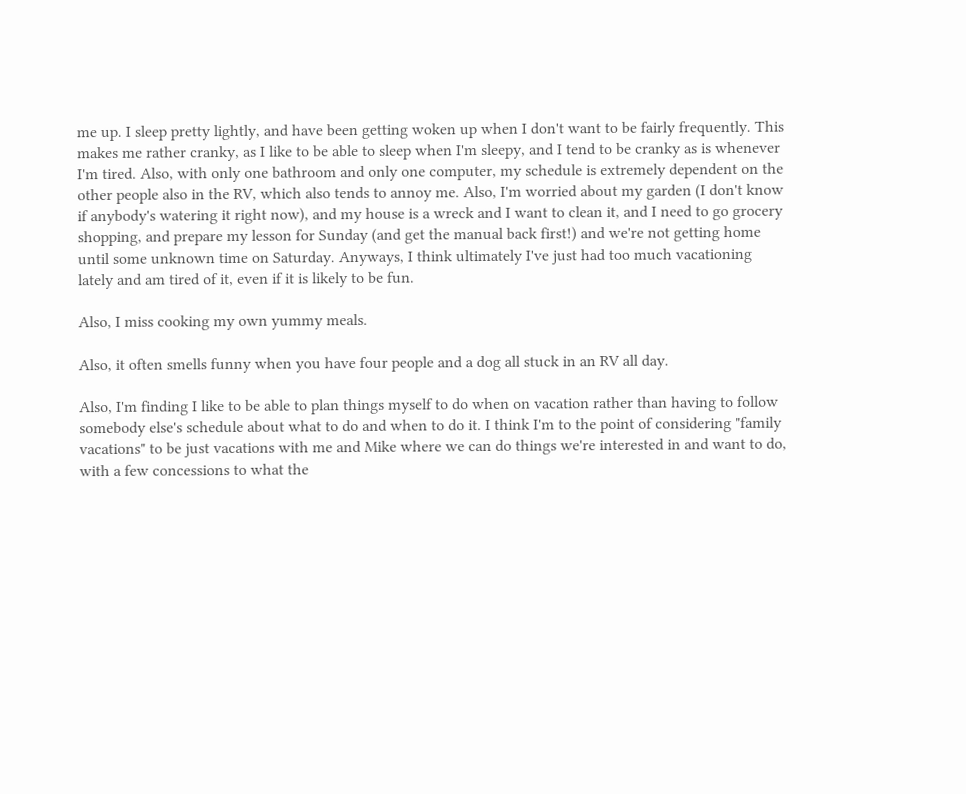me up. I sleep pretty lightly, and have been getting woken up when I don't want to be fairly frequently. This makes me rather cranky, as I like to be able to sleep when I'm sleepy, and I tend to be cranky as is whenever I'm tired. Also, with only one bathroom and only one computer, my schedule is extremely dependent on the other people also in the RV, which also tends to annoy me. Also, I'm worried about my garden (I don't know if anybody's watering it right now), and my house is a wreck and I want to clean it, and I need to go grocery shopping, and prepare my lesson for Sunday (and get the manual back first!) and we're not getting home until some unknown time on Saturday. Anyways, I think ultimately I've just had too much vacationing lately and am tired of it, even if it is likely to be fun.

Also, I miss cooking my own yummy meals.

Also, it often smells funny when you have four people and a dog all stuck in an RV all day.

Also, I'm finding I like to be able to plan things myself to do when on vacation rather than having to follow somebody else's schedule about what to do and when to do it. I think I'm to the point of considering "family vacations" to be just vacations with me and Mike where we can do things we're interested in and want to do, with a few concessions to what the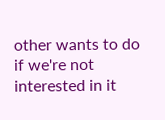other wants to do if we're not interested in it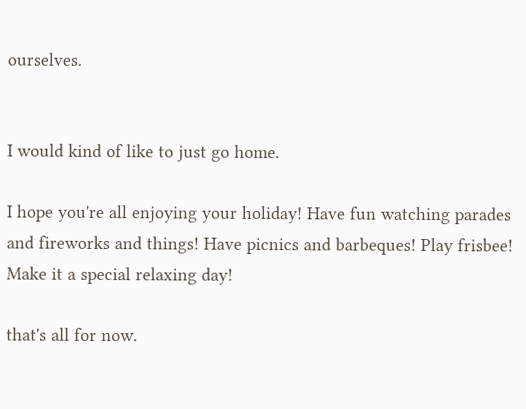ourselves.


I would kind of like to just go home.

I hope you're all enjoying your holiday! Have fun watching parades and fireworks and things! Have picnics and barbeques! Play frisbee! Make it a special relaxing day!

that's all for now.